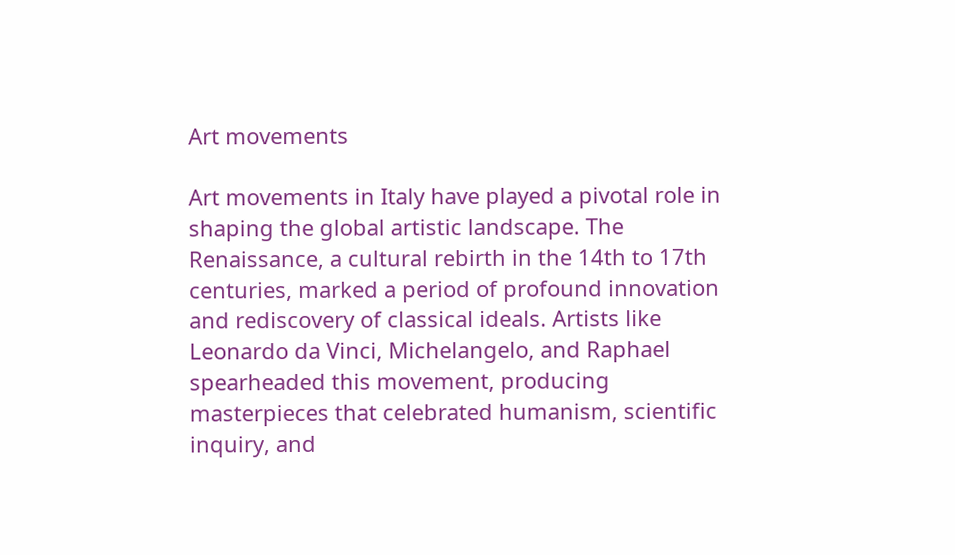Art movements

Art movements in Italy have played a pivotal role in shaping the global artistic landscape. The Renaissance, a cultural rebirth in the 14th to 17th centuries, marked a period of profound innovation and rediscovery of classical ideals. Artists like Leonardo da Vinci, Michelangelo, and Raphael spearheaded this movement, producing masterpieces that celebrated humanism, scientific inquiry, and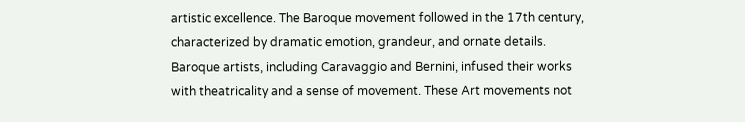artistic excellence. The Baroque movement followed in the 17th century, characterized by dramatic emotion, grandeur, and ornate details. Baroque artists, including Caravaggio and Bernini, infused their works with theatricality and a sense of movement. These Art movements not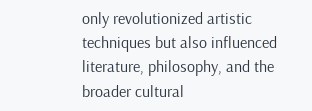only revolutionized artistic techniques but also influenced literature, philosophy, and the broader cultural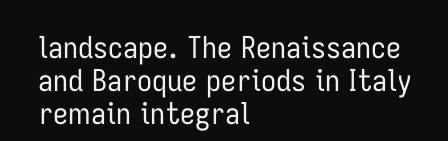landscape. The Renaissance and Baroque periods in Italy remain integral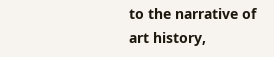to the narrative of art history,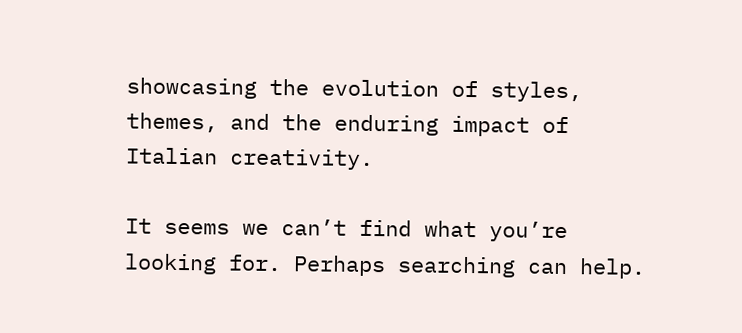showcasing the evolution of styles, themes, and the enduring impact of Italian creativity.

It seems we can’t find what you’re looking for. Perhaps searching can help.